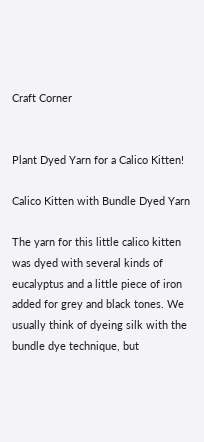Craft Corner


Plant Dyed Yarn for a Calico Kitten!

Calico Kitten with Bundle Dyed Yarn

The yarn for this little calico kitten was dyed with several kinds of eucalyptus and a little piece of iron added for grey and black tones. We usually think of dyeing silk with the bundle dye technique, but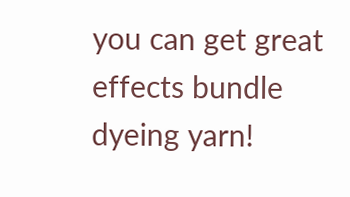you can get great effects bundle dyeing yarn!